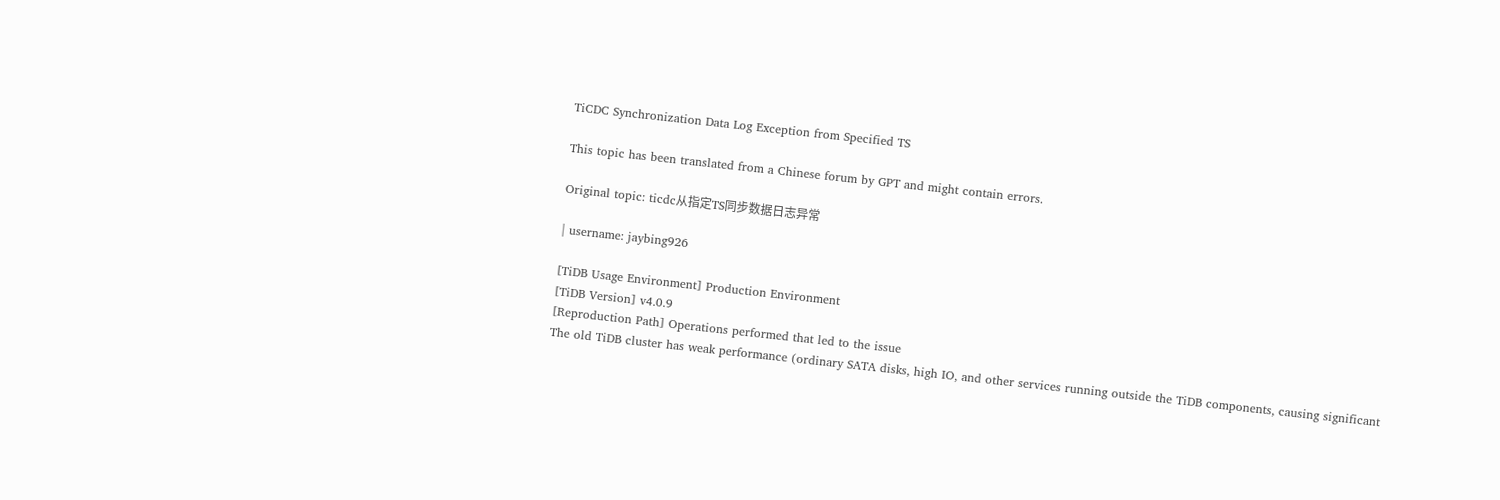TiCDC Synchronization Data Log Exception from Specified TS

This topic has been translated from a Chinese forum by GPT and might contain errors.

Original topic: ticdc从指定TS同步数据日志异常

| username: jaybing926

[TiDB Usage Environment] Production Environment
[TiDB Version] v4.0.9
[Reproduction Path] Operations performed that led to the issue
The old TiDB cluster has weak performance (ordinary SATA disks, high IO, and other services running outside the TiDB components, causing significant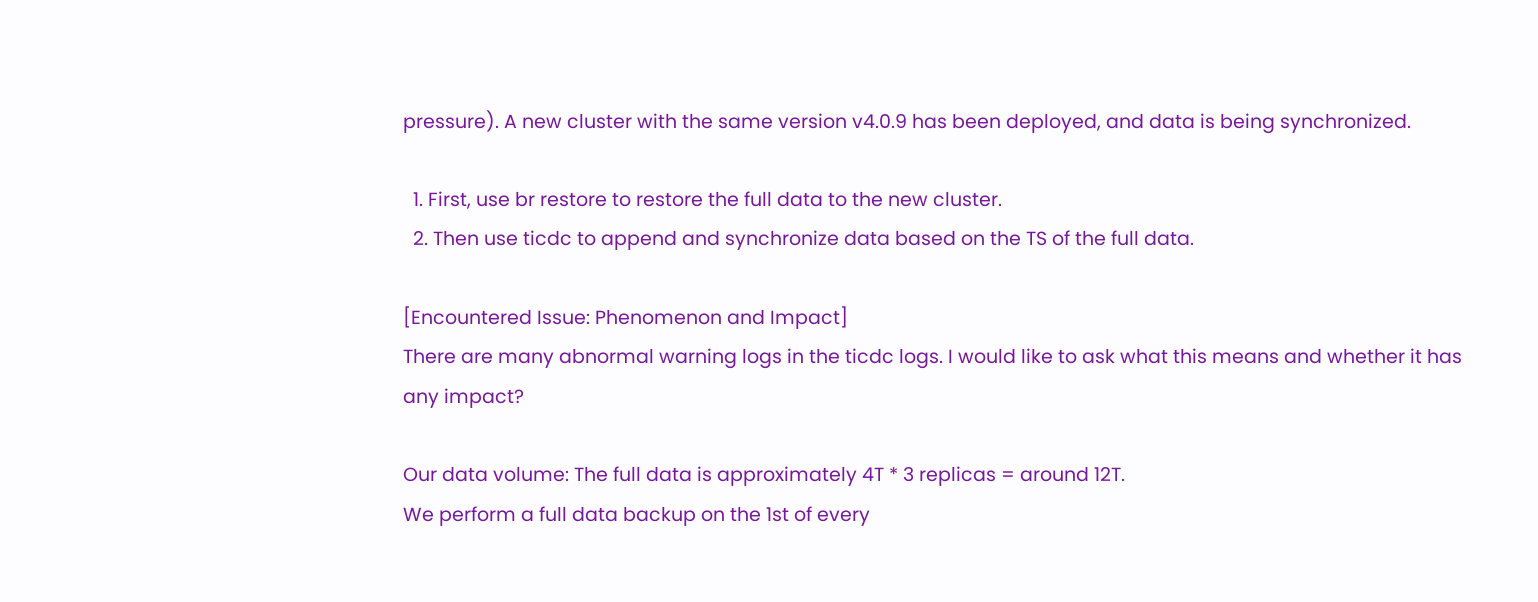pressure). A new cluster with the same version v4.0.9 has been deployed, and data is being synchronized.

  1. First, use br restore to restore the full data to the new cluster.
  2. Then use ticdc to append and synchronize data based on the TS of the full data.

[Encountered Issue: Phenomenon and Impact]
There are many abnormal warning logs in the ticdc logs. I would like to ask what this means and whether it has any impact?

Our data volume: The full data is approximately 4T * 3 replicas = around 12T.
We perform a full data backup on the 1st of every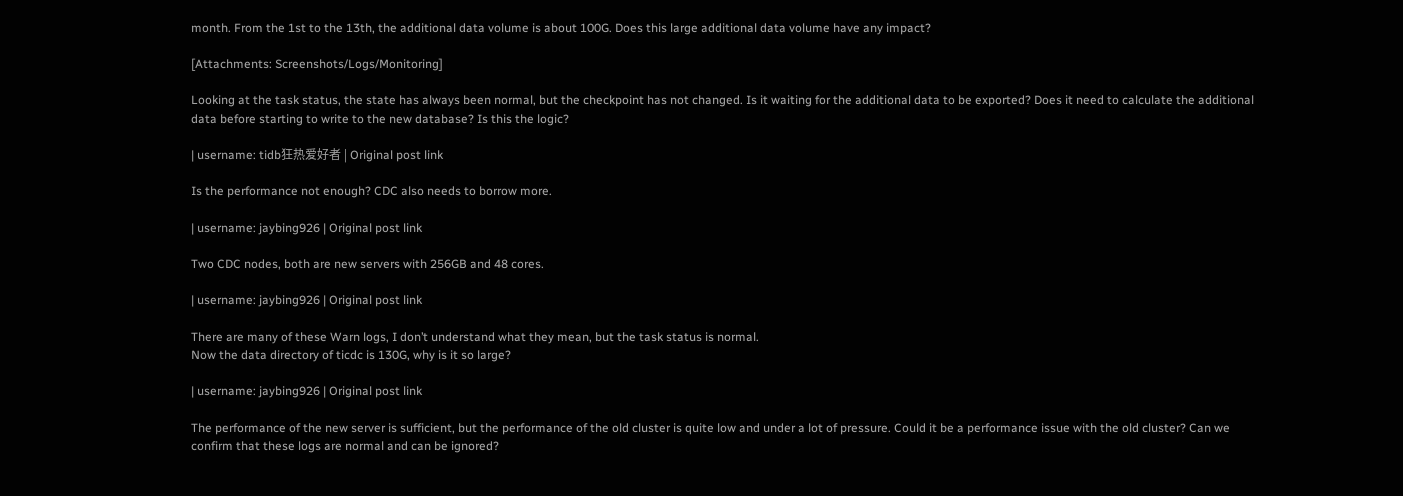month. From the 1st to the 13th, the additional data volume is about 100G. Does this large additional data volume have any impact?

[Attachments: Screenshots/Logs/Monitoring]

Looking at the task status, the state has always been normal, but the checkpoint has not changed. Is it waiting for the additional data to be exported? Does it need to calculate the additional data before starting to write to the new database? Is this the logic?

| username: tidb狂热爱好者 | Original post link

Is the performance not enough? CDC also needs to borrow more.

| username: jaybing926 | Original post link

Two CDC nodes, both are new servers with 256GB and 48 cores.

| username: jaybing926 | Original post link

There are many of these Warn logs, I don’t understand what they mean, but the task status is normal.
Now the data directory of ticdc is 130G, why is it so large?

| username: jaybing926 | Original post link

The performance of the new server is sufficient, but the performance of the old cluster is quite low and under a lot of pressure. Could it be a performance issue with the old cluster? Can we confirm that these logs are normal and can be ignored?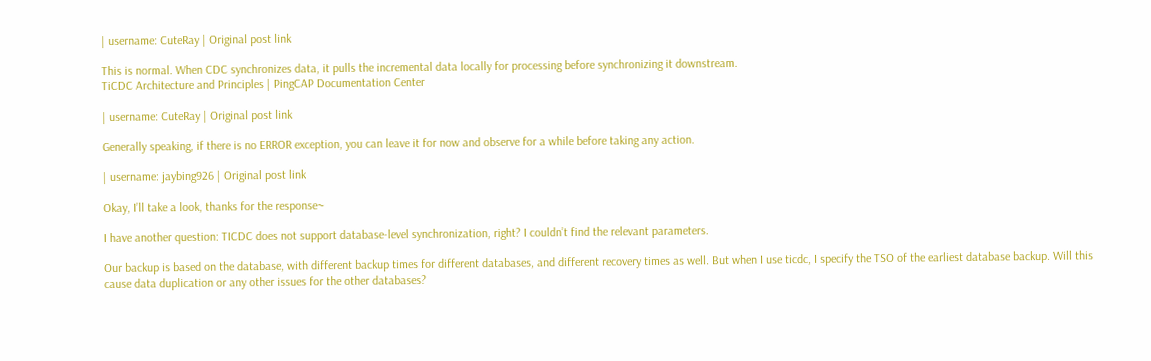| username: CuteRay | Original post link

This is normal. When CDC synchronizes data, it pulls the incremental data locally for processing before synchronizing it downstream.
TiCDC Architecture and Principles | PingCAP Documentation Center

| username: CuteRay | Original post link

Generally speaking, if there is no ERROR exception, you can leave it for now and observe for a while before taking any action.

| username: jaybing926 | Original post link

Okay, I’ll take a look, thanks for the response~

I have another question: TICDC does not support database-level synchronization, right? I couldn’t find the relevant parameters.

Our backup is based on the database, with different backup times for different databases, and different recovery times as well. But when I use ticdc, I specify the TSO of the earliest database backup. Will this cause data duplication or any other issues for the other databases?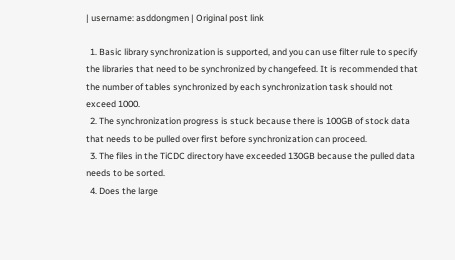| username: asddongmen | Original post link

  1. Basic library synchronization is supported, and you can use filter rule to specify the libraries that need to be synchronized by changefeed. It is recommended that the number of tables synchronized by each synchronization task should not exceed 1000.
  2. The synchronization progress is stuck because there is 100GB of stock data that needs to be pulled over first before synchronization can proceed.
  3. The files in the TiCDC directory have exceeded 130GB because the pulled data needs to be sorted.
  4. Does the large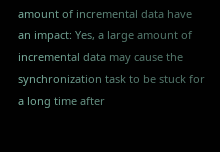amount of incremental data have an impact: Yes, a large amount of incremental data may cause the synchronization task to be stuck for a long time after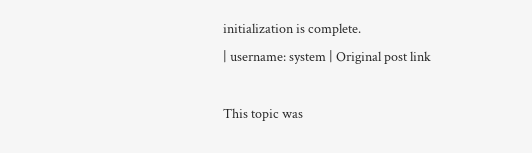initialization is complete.
| username: system | Original post link

This topic was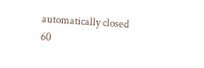automatically closed 60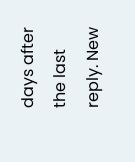days after the last reply. New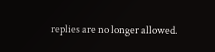replies are no longer allowed.